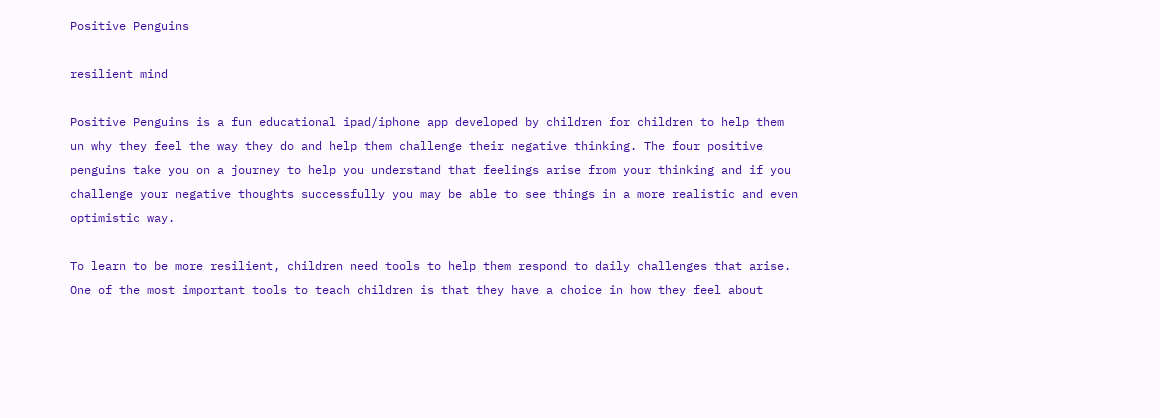Positive Penguins

resilient mind

Positive Penguins is a fun educational ipad/iphone app developed by children for children to help them un why they feel the way they do and help them challenge their negative thinking. The four positive penguins take you on a journey to help you understand that feelings arise from your thinking and if you challenge your negative thoughts successfully you may be able to see things in a more realistic and even optimistic way.

To learn to be more resilient, children need tools to help them respond to daily challenges that arise. One of the most important tools to teach children is that they have a choice in how they feel about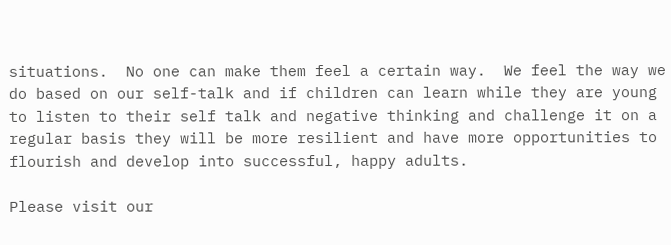situations.  No one can make them feel a certain way.  We feel the way we do based on our self-talk and if children can learn while they are young to listen to their self talk and negative thinking and challenge it on a regular basis they will be more resilient and have more opportunities to flourish and develop into successful, happy adults.

Please visit our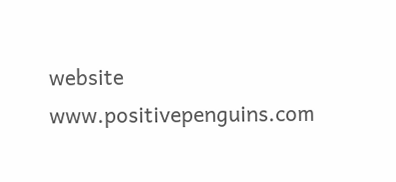website www.positivepenguins.com